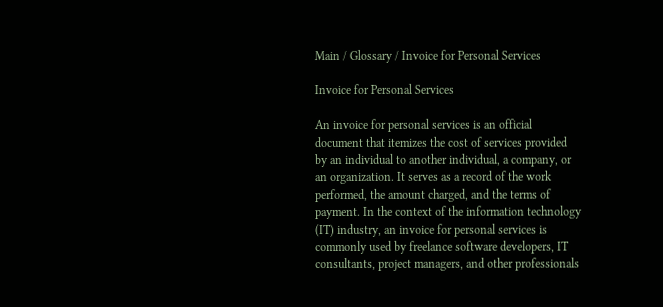Main / Glossary / Invoice for Personal Services

Invoice for Personal Services

An invoice for personal services is an official document that itemizes the cost of services provided by an individual to another individual, a company, or an organization. It serves as a record of the work performed, the amount charged, and the terms of payment. In the context of the information technology (IT) industry, an invoice for personal services is commonly used by freelance software developers, IT consultants, project managers, and other professionals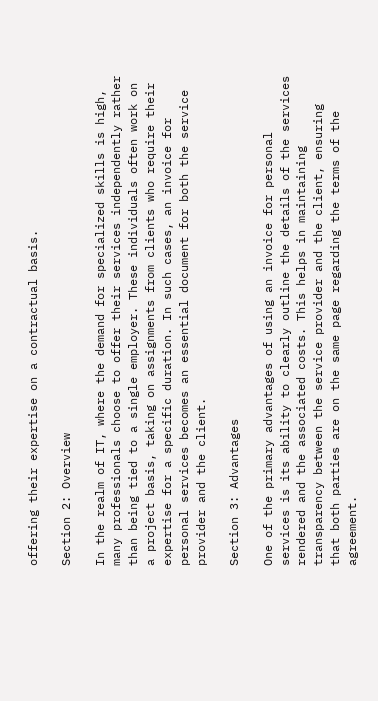offering their expertise on a contractual basis.

Section 2: Overview

In the realm of IT, where the demand for specialized skills is high, many professionals choose to offer their services independently rather than being tied to a single employer. These individuals often work on a project basis, taking on assignments from clients who require their expertise for a specific duration. In such cases, an invoice for personal services becomes an essential document for both the service provider and the client.

Section 3: Advantages

One of the primary advantages of using an invoice for personal services is its ability to clearly outline the details of the services rendered and the associated costs. This helps in maintaining transparency between the service provider and the client, ensuring that both parties are on the same page regarding the terms of the agreement.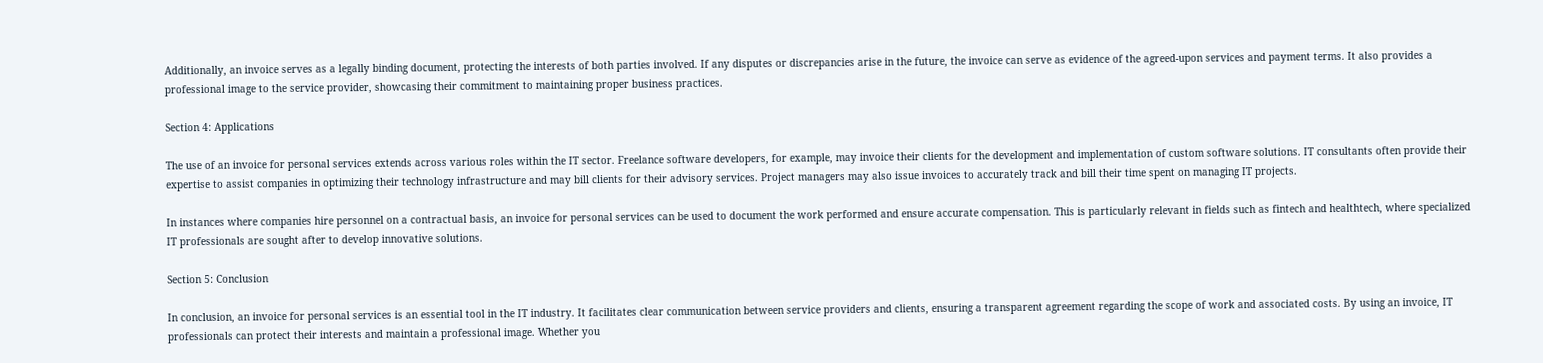Additionally, an invoice serves as a legally binding document, protecting the interests of both parties involved. If any disputes or discrepancies arise in the future, the invoice can serve as evidence of the agreed-upon services and payment terms. It also provides a professional image to the service provider, showcasing their commitment to maintaining proper business practices.

Section 4: Applications

The use of an invoice for personal services extends across various roles within the IT sector. Freelance software developers, for example, may invoice their clients for the development and implementation of custom software solutions. IT consultants often provide their expertise to assist companies in optimizing their technology infrastructure and may bill clients for their advisory services. Project managers may also issue invoices to accurately track and bill their time spent on managing IT projects.

In instances where companies hire personnel on a contractual basis, an invoice for personal services can be used to document the work performed and ensure accurate compensation. This is particularly relevant in fields such as fintech and healthtech, where specialized IT professionals are sought after to develop innovative solutions.

Section 5: Conclusion

In conclusion, an invoice for personal services is an essential tool in the IT industry. It facilitates clear communication between service providers and clients, ensuring a transparent agreement regarding the scope of work and associated costs. By using an invoice, IT professionals can protect their interests and maintain a professional image. Whether you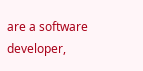are a software developer,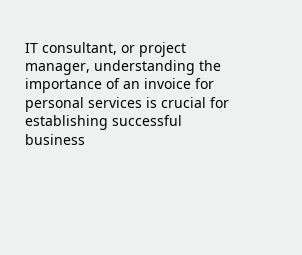IT consultant, or project manager, understanding the importance of an invoice for personal services is crucial for establishing successful business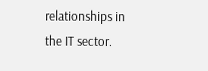relationships in the IT sector.